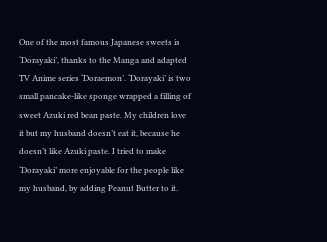One of the most famous Japanese sweets is ‘Dorayaki’, thanks to the Manga and adapted TV Anime series ‘Doraemon’. ‘Dorayaki’ is two small pancake-like sponge wrapped a filling of sweet Azuki red bean paste. My children love it but my husband doesn’t eat it, because he doesn’t like Azuki paste. I tried to make ‘Dorayaki’ more enjoyable for the people like my husband, by adding Peanut Butter to it.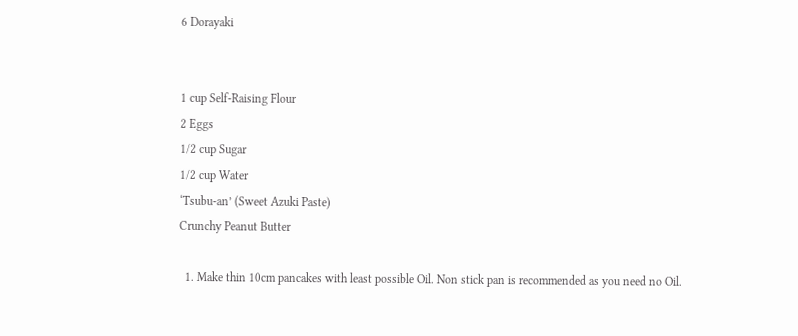6 Dorayaki


1 cup Self-Raising Flour
2 Eggs
1/2 cup Sugar
1/2 cup Water
‘Tsubu-an’ (Sweet Azuki Paste)
Crunchy Peanut Butter

  1. Make thin 10cm pancakes with least possible Oil. Non stick pan is recommended as you need no Oil.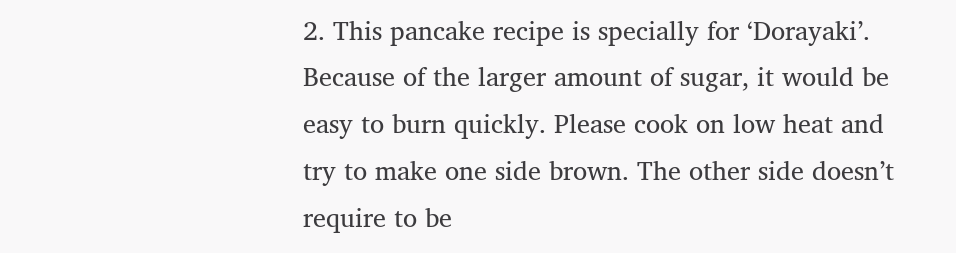2. This pancake recipe is specially for ‘Dorayaki’. Because of the larger amount of sugar, it would be easy to burn quickly. Please cook on low heat and try to make one side brown. The other side doesn’t require to be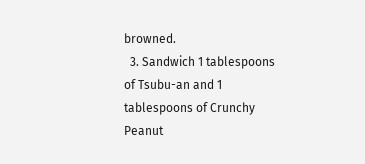browned.
  3. Sandwich 1 tablespoons of Tsubu-an and 1 tablespoons of Crunchy Peanut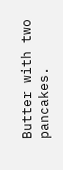Butter with two pancakes.